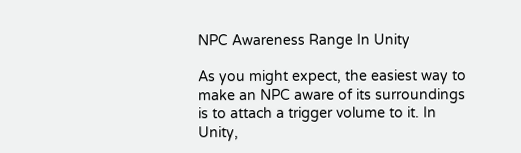NPC Awareness Range In Unity

As you might expect, the easiest way to make an NPC aware of its surroundings is to attach a trigger volume to it. In Unity,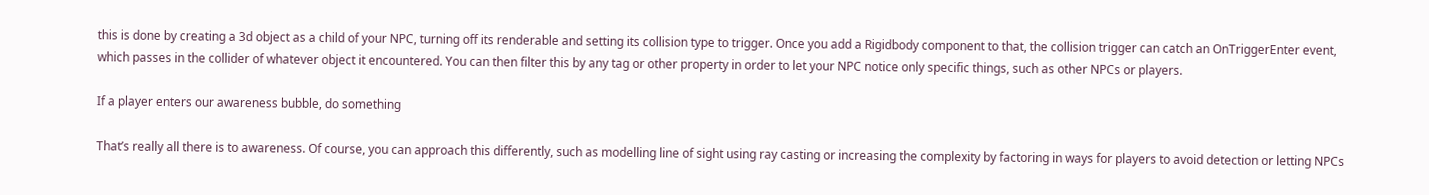this is done by creating a 3d object as a child of your NPC, turning off its renderable and setting its collision type to trigger. Once you add a Rigidbody component to that, the collision trigger can catch an OnTriggerEnter event, which passes in the collider of whatever object it encountered. You can then filter this by any tag or other property in order to let your NPC notice only specific things, such as other NPCs or players.

If a player enters our awareness bubble, do something

That’s really all there is to awareness. Of course, you can approach this differently, such as modelling line of sight using ray casting or increasing the complexity by factoring in ways for players to avoid detection or letting NPCs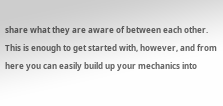share what they are aware of between each other. This is enough to get started with, however, and from here you can easily build up your mechanics into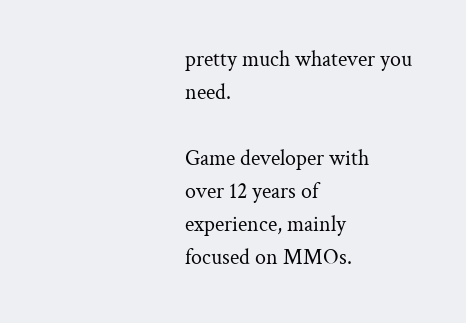pretty much whatever you need.

Game developer with over 12 years of experience, mainly focused on MMOs.